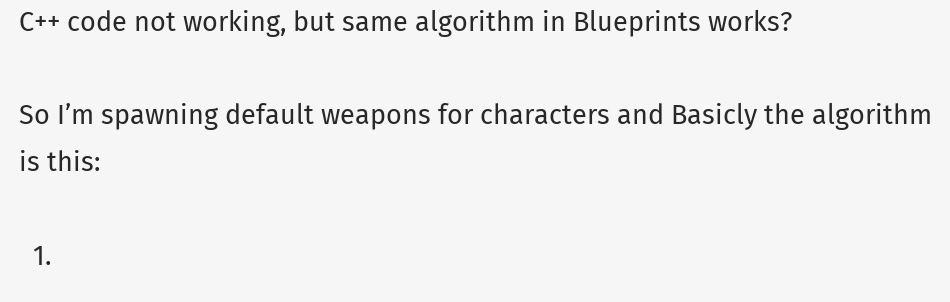C++ code not working, but same algorithm in Blueprints works?

So I’m spawning default weapons for characters and Basicly the algorithm is this:

  1.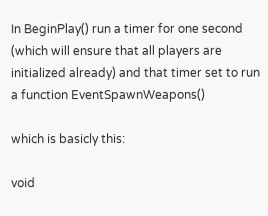In BeginPlay() run a timer for one second (which will ensure that all players are initialized already) and that timer set to run a function EventSpawnWeapons()

which is basicly this:

void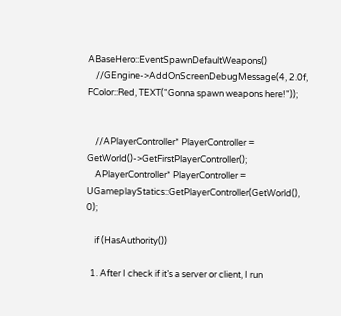ABaseHero::EventSpawnDefaultWeapons()
    //GEngine->AddOnScreenDebugMessage(4, 2.0f, FColor::Red, TEXT("Gonna spawn weapons here!"));


    //APlayerController* PlayerController = GetWorld()->GetFirstPlayerController();
    APlayerController* PlayerController = UGameplayStatics::GetPlayerController(GetWorld(), 0);

    if (HasAuthority())

  1. After I check if it’s a server or client, I run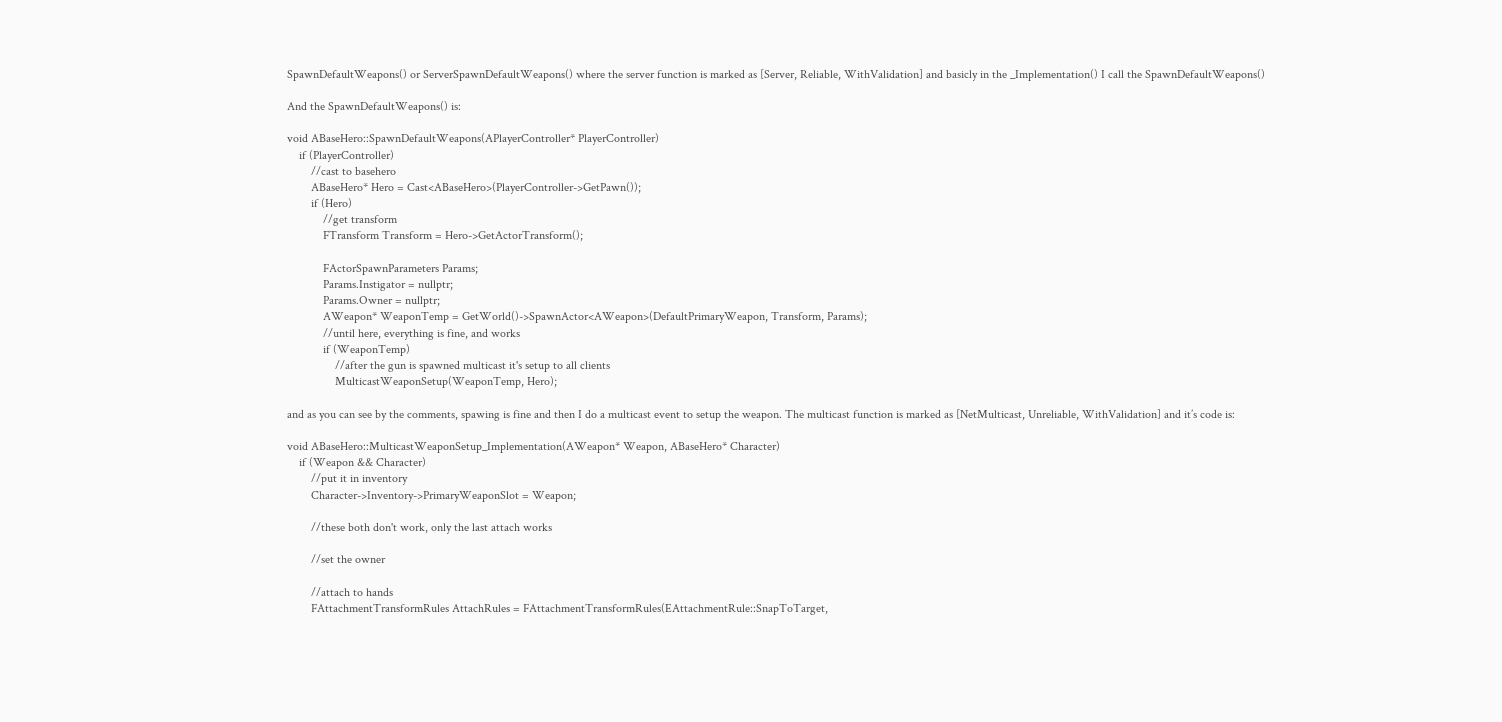SpawnDefaultWeapons() or ServerSpawnDefaultWeapons() where the server function is marked as [Server, Reliable, WithValidation] and basicly in the _Implementation() I call the SpawnDefaultWeapons()

And the SpawnDefaultWeapons() is:

void ABaseHero::SpawnDefaultWeapons(APlayerController* PlayerController)
    if (PlayerController)
        //cast to basehero
        ABaseHero* Hero = Cast<ABaseHero>(PlayerController->GetPawn());
        if (Hero)
            //get transform
            FTransform Transform = Hero->GetActorTransform();

            FActorSpawnParameters Params;
            Params.Instigator = nullptr;
            Params.Owner = nullptr;
            AWeapon* WeaponTemp = GetWorld()->SpawnActor<AWeapon>(DefaultPrimaryWeapon, Transform, Params);
            //until here, everything is fine, and works
            if (WeaponTemp)
                //after the gun is spawned multicast it's setup to all clients
                MulticastWeaponSetup(WeaponTemp, Hero);

and as you can see by the comments, spawing is fine and then I do a multicast event to setup the weapon. The multicast function is marked as [NetMulticast, Unreliable, WithValidation] and it’s code is:

void ABaseHero::MulticastWeaponSetup_Implementation(AWeapon* Weapon, ABaseHero* Character)
    if (Weapon && Character)
        //put it in inventory
        Character->Inventory->PrimaryWeaponSlot = Weapon;

        //these both don't work, only the last attach works

        //set the owner

        //attach to hands
        FAttachmentTransformRules AttachRules = FAttachmentTransformRules(EAttachmentRule::SnapToTarget,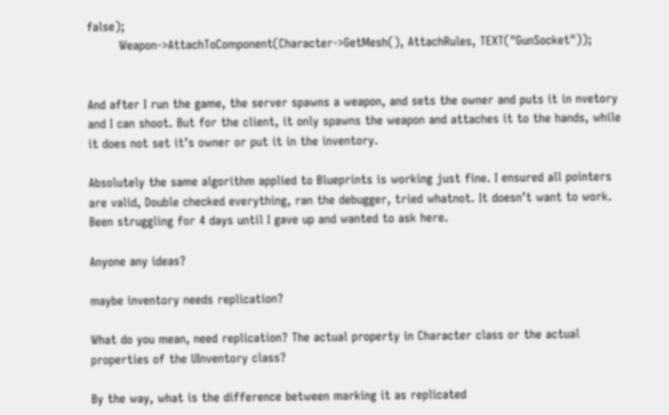false);
        Weapon->AttachToComponent(Character->GetMesh(), AttachRules, TEXT("GunSocket"));


And after I run the game, the server spawns a weapon, and sets the owner and puts it in nvetory and I can shoot. But for the client, it only spawns the weapon and attaches it to the hands, while it does not set it’s owner or put it in the inventory.

Absolutely the same algorithm applied to Blueprints is working just fine. I ensured all pointers are valid, Double checked everything, ran the debugger, tried whatnot. It doesn’t want to work. Been struggling for 4 days until I gave up and wanted to ask here.

Anyone any ideas?

maybe inventory needs replication?

What do you mean, need replication? The actual property in Character class or the actual properties of the UInventory class?

By the way, what is the difference between marking it as replicated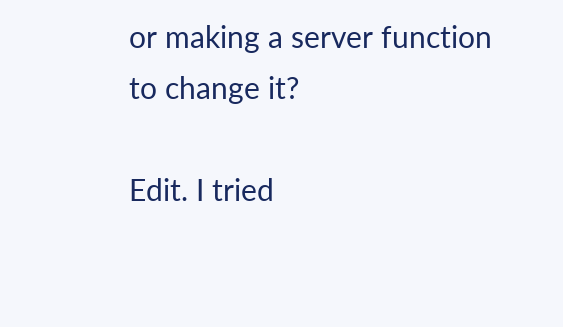or making a server function to change it?

Edit. I tried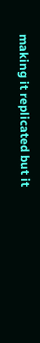making it replicated but it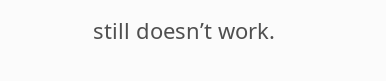still doesn’t work.